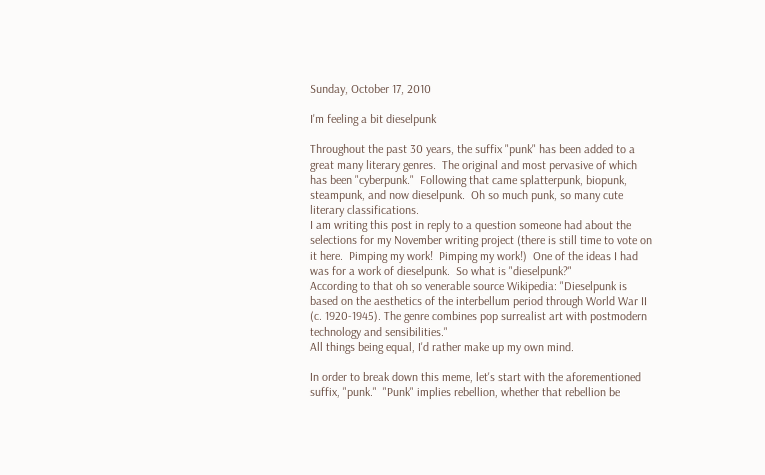Sunday, October 17, 2010

I'm feeling a bit dieselpunk

Throughout the past 30 years, the suffix "punk" has been added to a great many literary genres.  The original and most pervasive of which has been "cyberpunk."  Following that came splatterpunk, biopunk, steampunk, and now dieselpunk.  Oh so much punk, so many cute literary classifications.
I am writing this post in reply to a question someone had about the selections for my November writing project (there is still time to vote on it here.  Pimping my work!  Pimping my work!)  One of the ideas I had was for a work of dieselpunk.  So what is "dieselpunk?"
According to that oh so venerable source Wikipedia: "Dieselpunk is based on the aesthetics of the interbellum period through World War II (c. 1920-1945). The genre combines pop surrealist art with postmodern technology and sensibilities."
All things being equal, I'd rather make up my own mind.

In order to break down this meme, let's start with the aforementioned suffix, "punk."  "Punk" implies rebellion, whether that rebellion be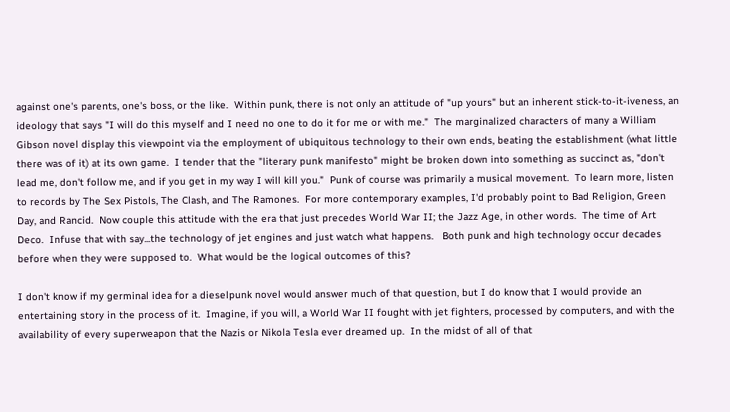against one's parents, one's boss, or the like.  Within punk, there is not only an attitude of "up yours" but an inherent stick-to-it-iveness, an ideology that says "I will do this myself and I need no one to do it for me or with me."  The marginalized characters of many a William Gibson novel display this viewpoint via the employment of ubiquitous technology to their own ends, beating the establishment (what little there was of it) at its own game.  I tender that the "literary punk manifesto" might be broken down into something as succinct as, "don't lead me, don't follow me, and if you get in my way I will kill you."  Punk of course was primarily a musical movement.  To learn more, listen to records by The Sex Pistols, The Clash, and The Ramones.  For more contemporary examples, I'd probably point to Bad Religion, Green Day, and Rancid.  Now couple this attitude with the era that just precedes World War II; the Jazz Age, in other words.  The time of Art Deco.  Infuse that with say...the technology of jet engines and just watch what happens.   Both punk and high technology occur decades before when they were supposed to.  What would be the logical outcomes of this?

I don't know if my germinal idea for a dieselpunk novel would answer much of that question, but I do know that I would provide an entertaining story in the process of it.  Imagine, if you will, a World War II fought with jet fighters, processed by computers, and with the availability of every superweapon that the Nazis or Nikola Tesla ever dreamed up.  In the midst of all of that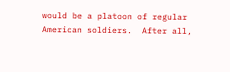would be a platoon of regular American soldiers.  After all,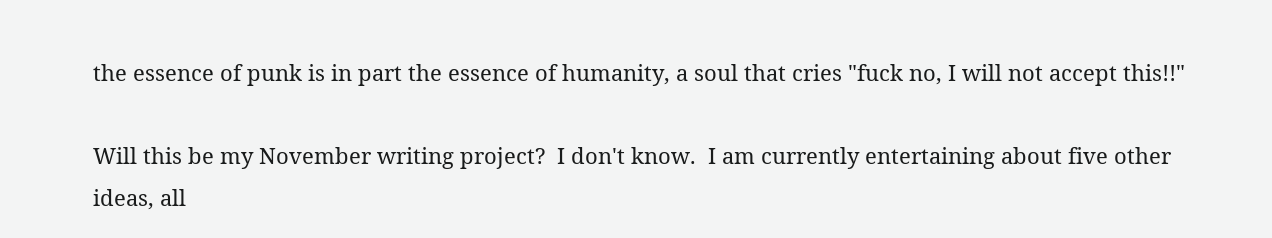the essence of punk is in part the essence of humanity, a soul that cries "fuck no, I will not accept this!!"

Will this be my November writing project?  I don't know.  I am currently entertaining about five other ideas, all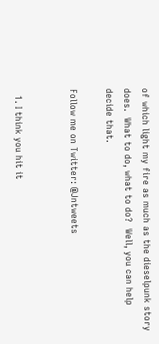of which light my fire as much as the dieselpunk story does.  What to do, what to do?  Well, you can help decide that.

Follow me on Twitter: @Jntweets


  1. I think you hit it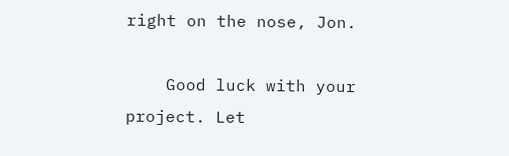right on the nose, Jon.

    Good luck with your project. Let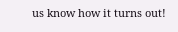us know how it turns out!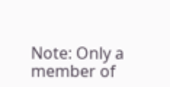Note: Only a member of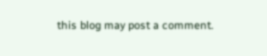this blog may post a comment.